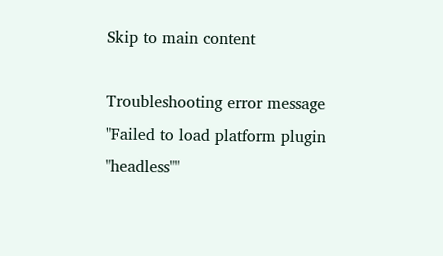Skip to main content

Troubleshooting error message "Failed to load platform plugin "headless""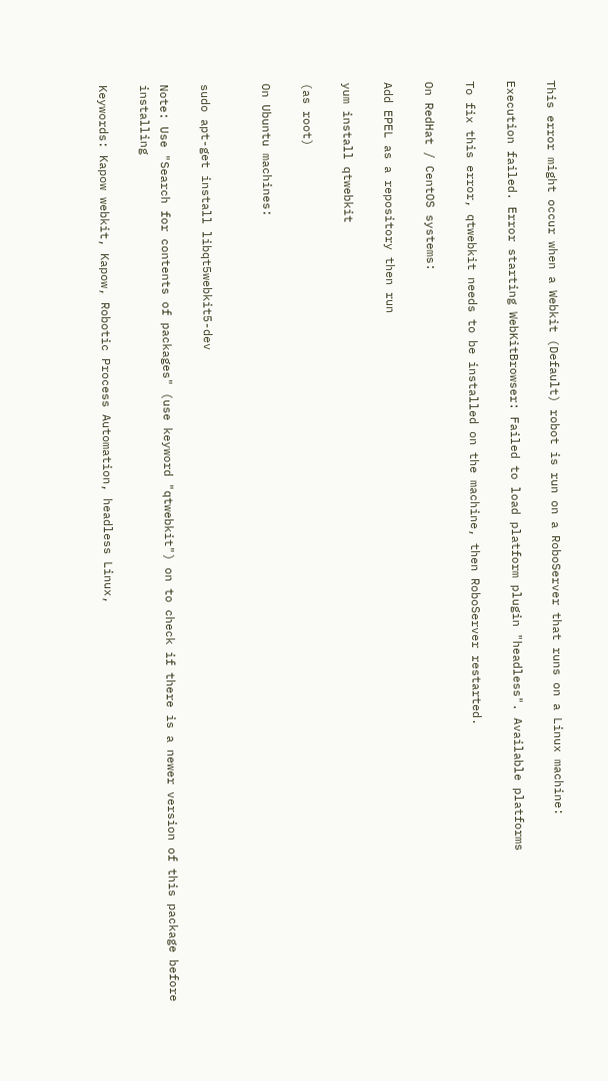This error might occur when a Webkit (Default) robot is run on a RoboServer that runs on a Linux machine:

Execution failed. Error starting WebKitBrowser: Failed to load platform plugin "headless". Available platforms

To fix this error, qtwebkit needs to be installed on the machine, then RoboServer restarted.

On RedHat / CentOS systems:

Add EPEL as a repository then run

yum install qtwebkit

(as root)

On Ubuntu machines:


sudo apt-get install libqt5webkit5-dev

Note: Use "Search for contents of packages" (use keyword "qtwebkit") on to check if there is a newer version of this package before installing

Keywords: Kapow webkit, Kapow, Robotic Process Automation, headless Linux,